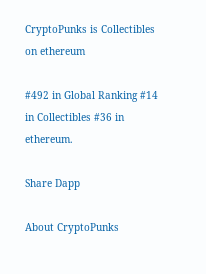CryptoPunks is Collectibles on ethereum

#492 in Global Ranking #14 in Collectibles #36 in ethereum.

Share Dapp

About CryptoPunks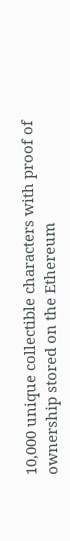10,000 unique collectible characters with proof of ownership stored on the Ethereum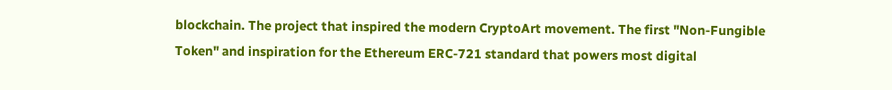blockchain. The project that inspired the modern CryptoArt movement. The first "Non-Fungible Token" and inspiration for the Ethereum ERC-721 standard that powers most digital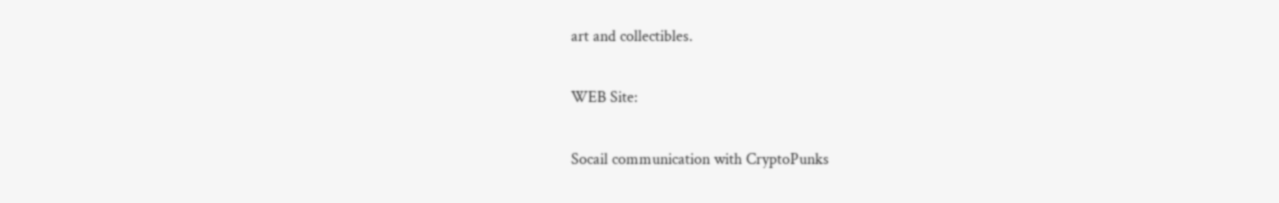art and collectibles.

WEB Site:

Socail communication with CryptoPunks